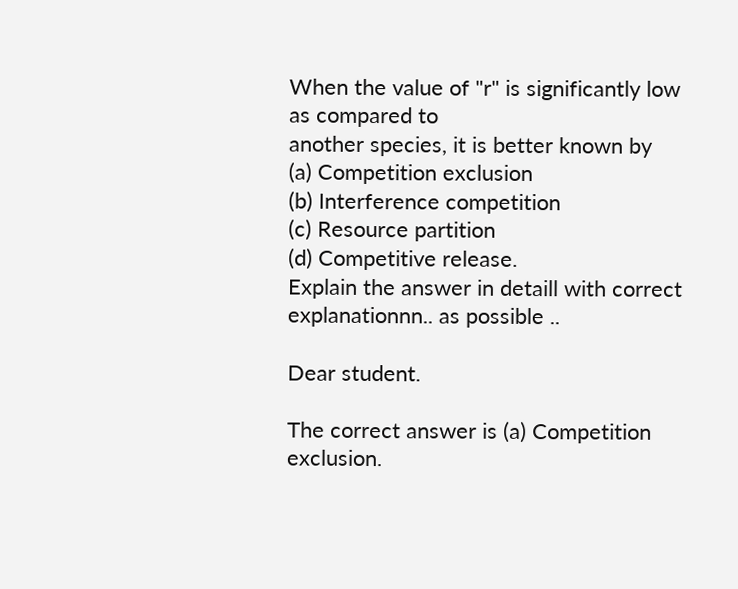When the value of "r" is significantly low as compared to
another species, it is better known by
(a) Competition exclusion
(b) Interference competition
(c) Resource partition
(d) Competitive release.
Explain the answer in detaill with correct explanationnn.. as possible ..

Dear student.

The correct answer is (a) Competition exclusion.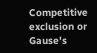Competitive exclusion or Gause's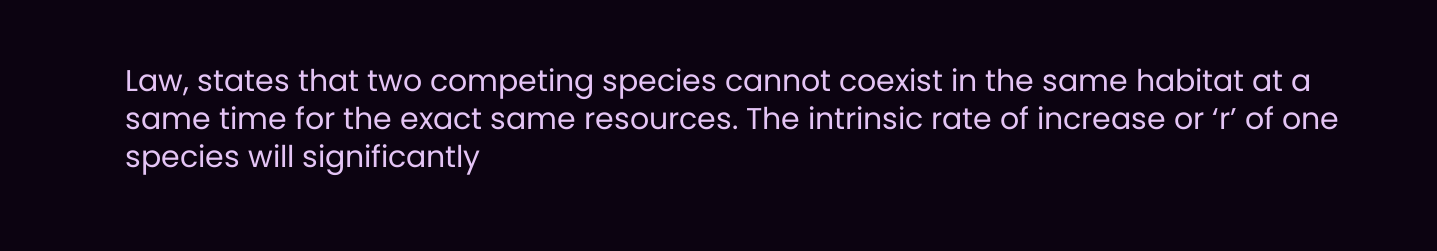Law, states that two competing species cannot coexist in the same habitat at a same time for the exact same resources. The intrinsic rate of increase or ‘r’ of one species will significantly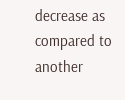decrease as compared to another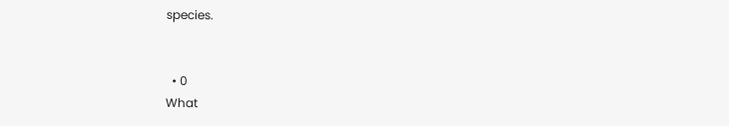species.


  • 0
What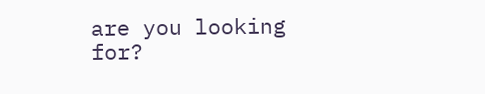are you looking for?